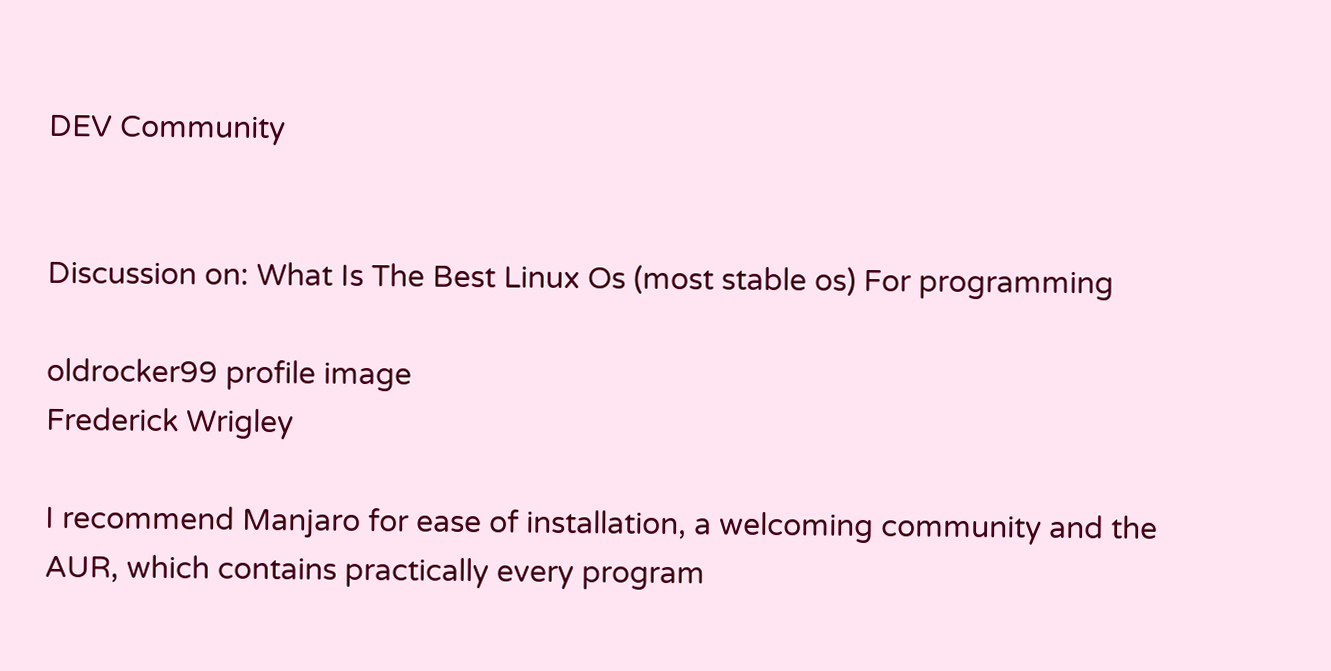DEV Community


Discussion on: What Is The Best Linux Os (most stable os) For programming

oldrocker99 profile image
Frederick Wrigley

I recommend Manjaro for ease of installation, a welcoming community and the AUR, which contains practically every program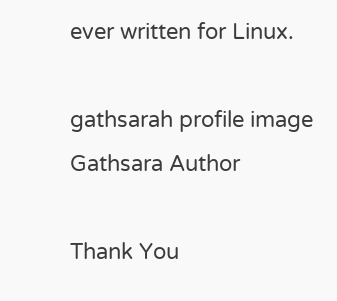ever written for Linux.

gathsarah profile image
Gathsara Author

Thank You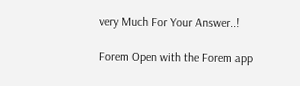very Much For Your Answer..!

Forem Open with the Forem app